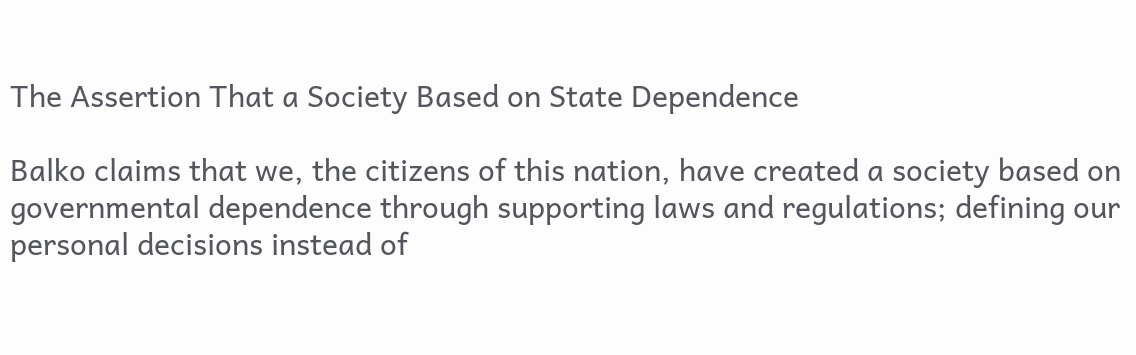The Assertion That a Society Based on State Dependence

Balko claims that we, the citizens of this nation, have created a society based on governmental dependence through supporting laws and regulations; defining our personal decisions instead of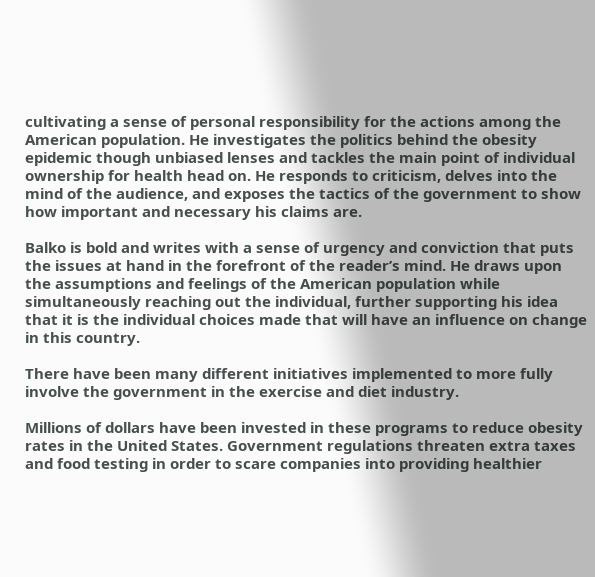cultivating a sense of personal responsibility for the actions among the American population. He investigates the politics behind the obesity epidemic though unbiased lenses and tackles the main point of individual ownership for health head on. He responds to criticism, delves into the mind of the audience, and exposes the tactics of the government to show how important and necessary his claims are.

Balko is bold and writes with a sense of urgency and conviction that puts the issues at hand in the forefront of the reader’s mind. He draws upon the assumptions and feelings of the American population while simultaneously reaching out the individual, further supporting his idea that it is the individual choices made that will have an influence on change in this country.

There have been many different initiatives implemented to more fully involve the government in the exercise and diet industry.

Millions of dollars have been invested in these programs to reduce obesity rates in the United States. Government regulations threaten extra taxes and food testing in order to scare companies into providing healthier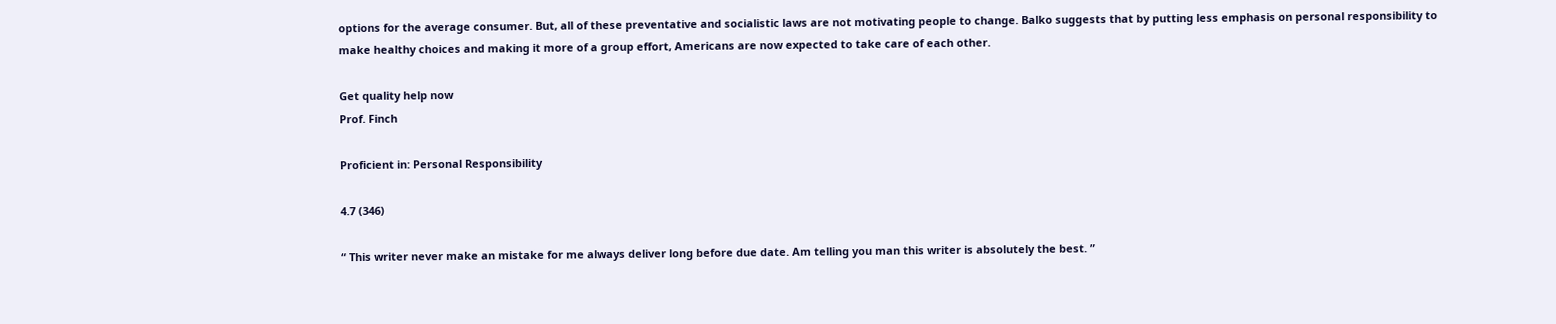options for the average consumer. But, all of these preventative and socialistic laws are not motivating people to change. Balko suggests that by putting less emphasis on personal responsibility to make healthy choices and making it more of a group effort, Americans are now expected to take care of each other.

Get quality help now
Prof. Finch

Proficient in: Personal Responsibility

4.7 (346)

“ This writer never make an mistake for me always deliver long before due date. Am telling you man this writer is absolutely the best. ”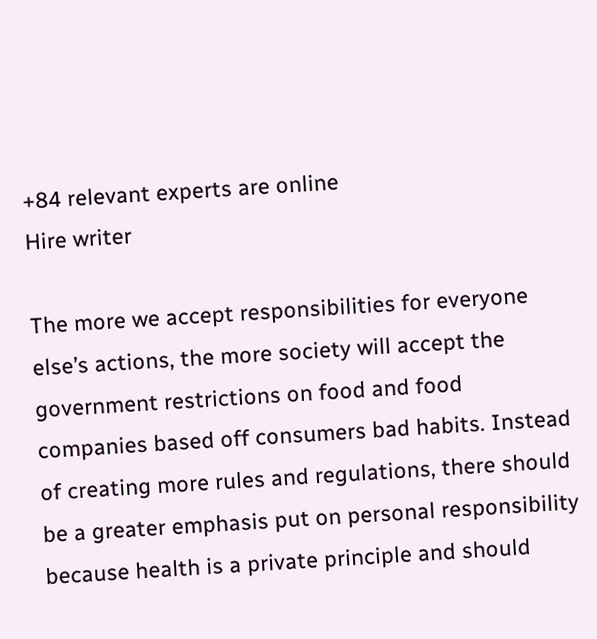+84 relevant experts are online
Hire writer

The more we accept responsibilities for everyone else’s actions, the more society will accept the government restrictions on food and food companies based off consumers bad habits. Instead of creating more rules and regulations, there should be a greater emphasis put on personal responsibility because health is a private principle and should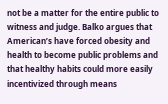not be a matter for the entire public to witness and judge. Balko argues that American’s have forced obesity and health to become public problems and that healthy habits could more easily incentivized through means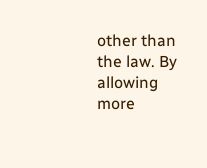other than the law. By allowing more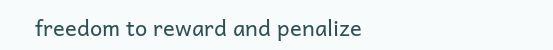freedom to reward and penalize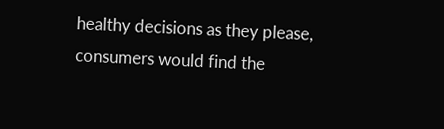healthy decisions as they please, consumers would find the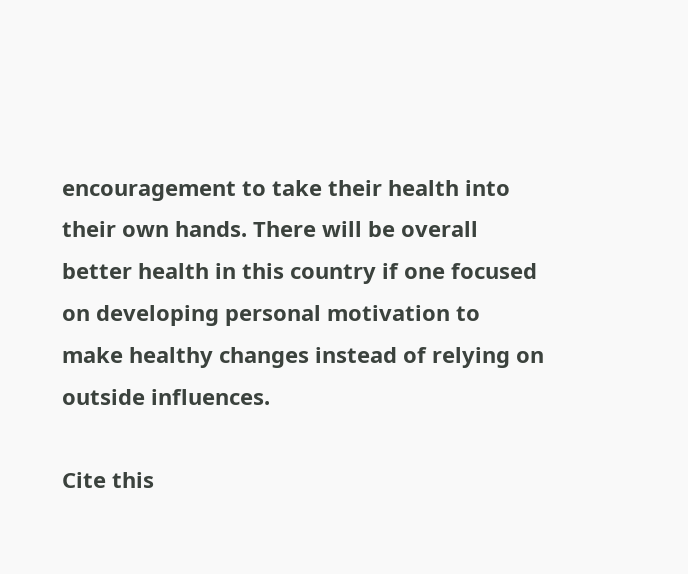encouragement to take their health into their own hands. There will be overall better health in this country if one focused on developing personal motivation to make healthy changes instead of relying on outside influences.

Cite this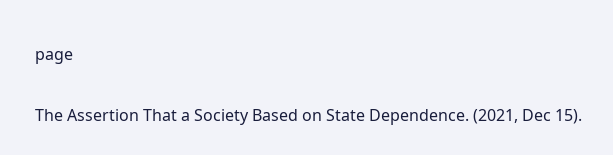page

The Assertion That a Society Based on State Dependence. (2021, Dec 15).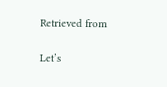Retrieved from

Let’s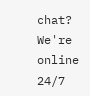chat?  We're online 24/7